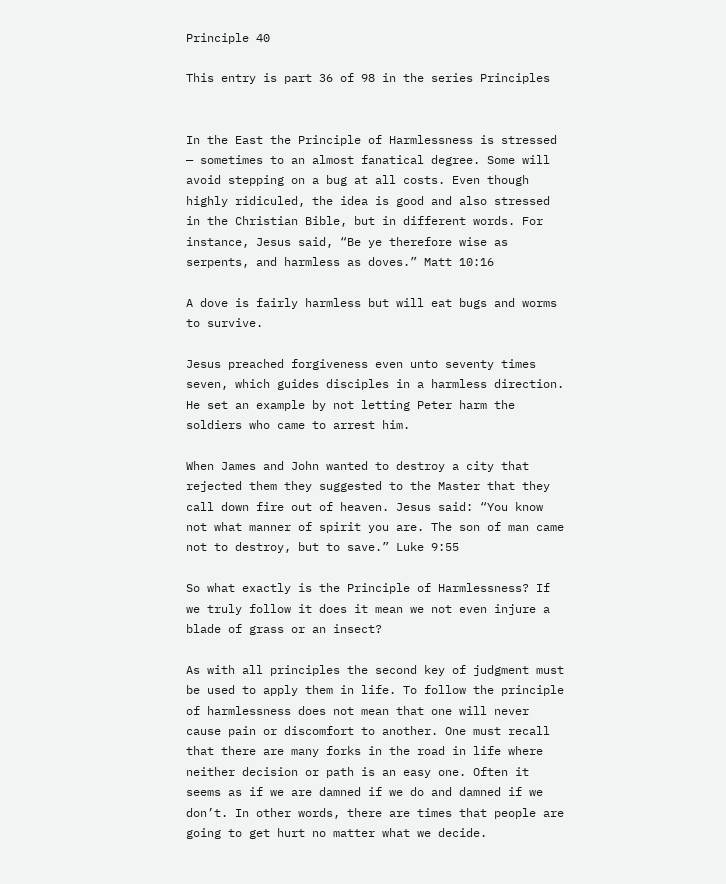Principle 40

This entry is part 36 of 98 in the series Principles


In the East the Principle of Harmlessness is stressed — sometimes to an almost fanatical degree. Some will avoid stepping on a bug at all costs. Even though highly ridiculed, the idea is good and also stressed in the Christian Bible, but in different words. For instance, Jesus said, “Be ye therefore wise as serpents, and harmless as doves.” Matt 10:16

A dove is fairly harmless but will eat bugs and worms to survive.

Jesus preached forgiveness even unto seventy times seven, which guides disciples in a harmless direction. He set an example by not letting Peter harm the soldiers who came to arrest him.

When James and John wanted to destroy a city that rejected them they suggested to the Master that they call down fire out of heaven. Jesus said: “You know not what manner of spirit you are. The son of man came not to destroy, but to save.” Luke 9:55

So what exactly is the Principle of Harmlessness? If we truly follow it does it mean we not even injure a blade of grass or an insect?

As with all principles the second key of judgment must be used to apply them in life. To follow the principle of harmlessness does not mean that one will never cause pain or discomfort to another. One must recall that there are many forks in the road in life where neither decision or path is an easy one. Often it seems as if we are damned if we do and damned if we don’t. In other words, there are times that people are going to get hurt no matter what we decide.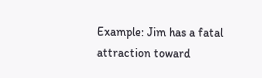Example: Jim has a fatal attraction toward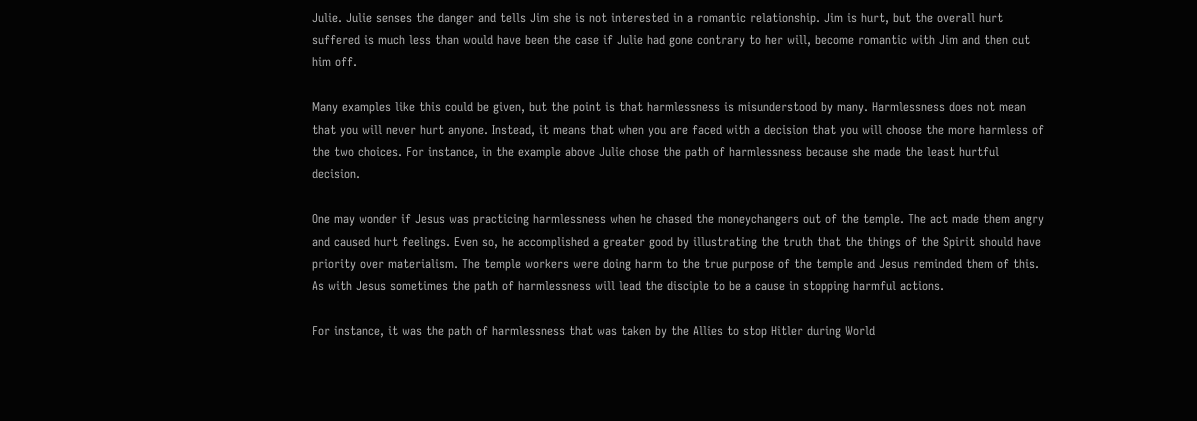Julie. Julie senses the danger and tells Jim she is not interested in a romantic relationship. Jim is hurt, but the overall hurt suffered is much less than would have been the case if Julie had gone contrary to her will, become romantic with Jim and then cut him off.

Many examples like this could be given, but the point is that harmlessness is misunderstood by many. Harmlessness does not mean that you will never hurt anyone. Instead, it means that when you are faced with a decision that you will choose the more harmless of the two choices. For instance, in the example above Julie chose the path of harmlessness because she made the least hurtful decision.

One may wonder if Jesus was practicing harmlessness when he chased the moneychangers out of the temple. The act made them angry and caused hurt feelings. Even so, he accomplished a greater good by illustrating the truth that the things of the Spirit should have priority over materialism. The temple workers were doing harm to the true purpose of the temple and Jesus reminded them of this. As with Jesus sometimes the path of harmlessness will lead the disciple to be a cause in stopping harmful actions.

For instance, it was the path of harmlessness that was taken by the Allies to stop Hitler during World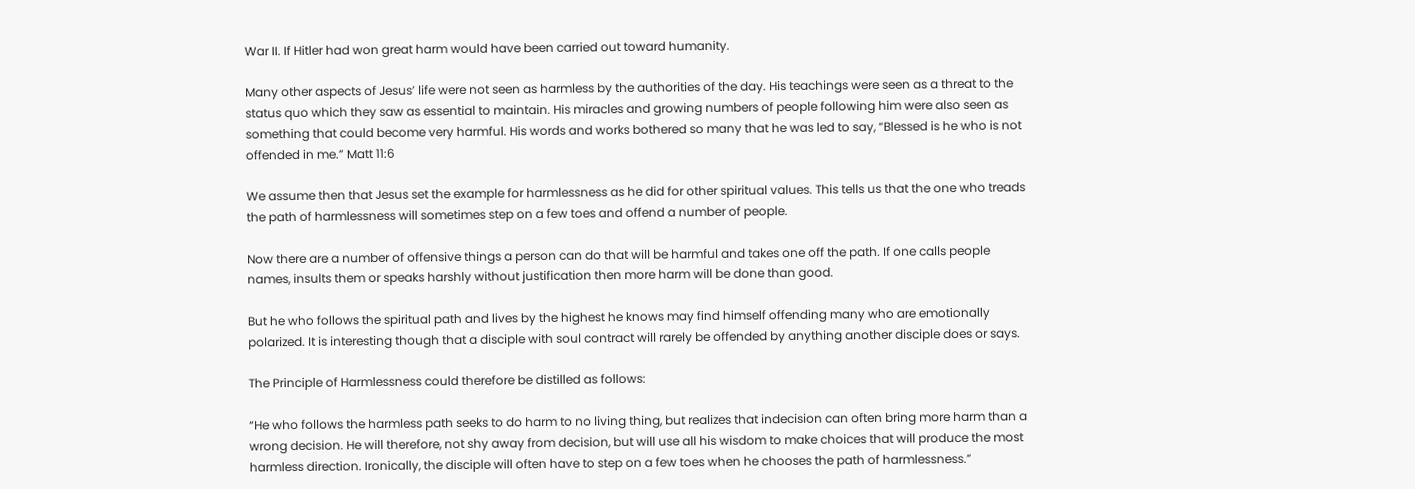War II. If Hitler had won great harm would have been carried out toward humanity.

Many other aspects of Jesus’ life were not seen as harmless by the authorities of the day. His teachings were seen as a threat to the status quo which they saw as essential to maintain. His miracles and growing numbers of people following him were also seen as something that could become very harmful. His words and works bothered so many that he was led to say, “Blessed is he who is not offended in me.” Matt 11:6

We assume then that Jesus set the example for harmlessness as he did for other spiritual values. This tells us that the one who treads the path of harmlessness will sometimes step on a few toes and offend a number of people.

Now there are a number of offensive things a person can do that will be harmful and takes one off the path. If one calls people names, insults them or speaks harshly without justification then more harm will be done than good.

But he who follows the spiritual path and lives by the highest he knows may find himself offending many who are emotionally polarized. It is interesting though that a disciple with soul contract will rarely be offended by anything another disciple does or says.

The Principle of Harmlessness could therefore be distilled as follows:

“He who follows the harmless path seeks to do harm to no living thing, but realizes that indecision can often bring more harm than a wrong decision. He will therefore, not shy away from decision, but will use all his wisdom to make choices that will produce the most harmless direction. Ironically, the disciple will often have to step on a few toes when he chooses the path of harmlessness.”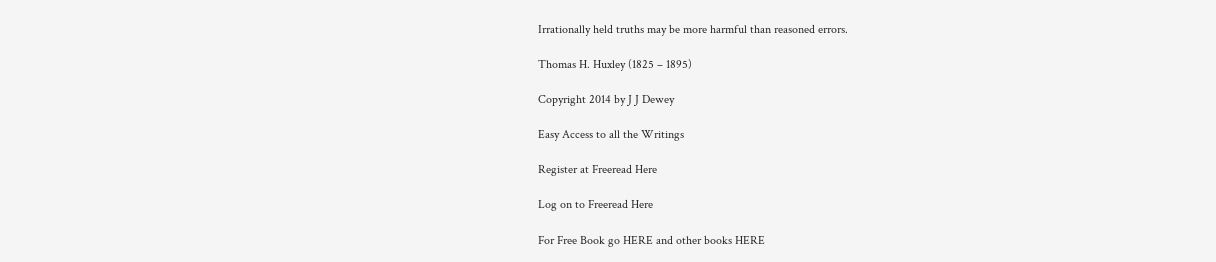Irrationally held truths may be more harmful than reasoned errors.

Thomas H. Huxley (1825 – 1895)

Copyright 2014 by J J Dewey

Easy Access to all the Writings

Register at Freeread Here

Log on to Freeread Here

For Free Book go HERE and other books HERE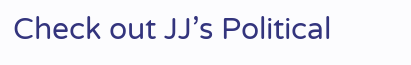Check out JJ’s Political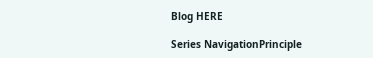Blog HERE

Series NavigationPrinciple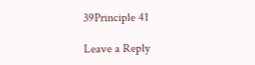39Principle 41

Leave a Reply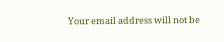Your email address will not be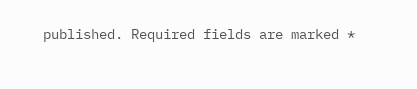published. Required fields are marked *